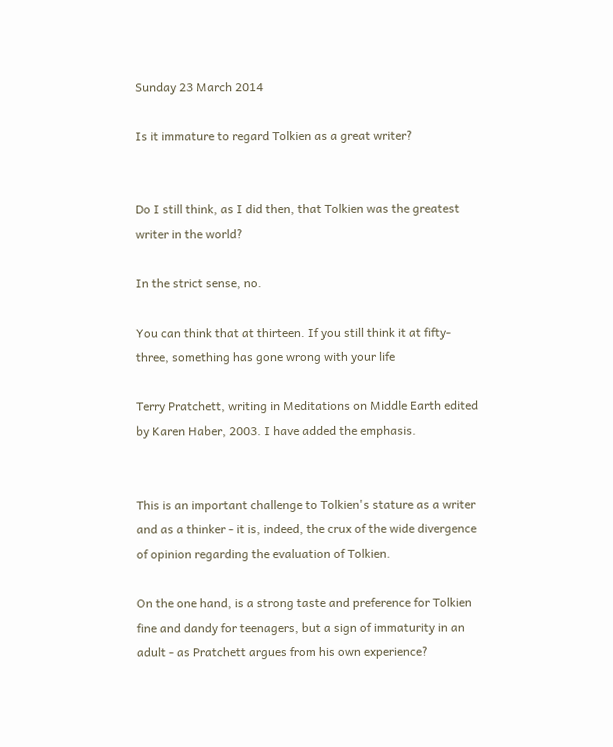Sunday 23 March 2014

Is it immature to regard Tolkien as a great writer?


Do I still think, as I did then, that Tolkien was the greatest writer in the world?

In the strict sense, no.

You can think that at thirteen. If you still think it at fifty-three, something has gone wrong with your life

Terry Pratchett, writing in Meditations on Middle Earth edited by Karen Haber, 2003. I have added the emphasis.


This is an important challenge to Tolkien's stature as a writer and as a thinker - it is, indeed, the crux of the wide divergence of opinion regarding the evaluation of Tolkien.

On the one hand, is a strong taste and preference for Tolkien fine and dandy for teenagers, but a sign of immaturity in an adult - as Pratchett argues from his own experience?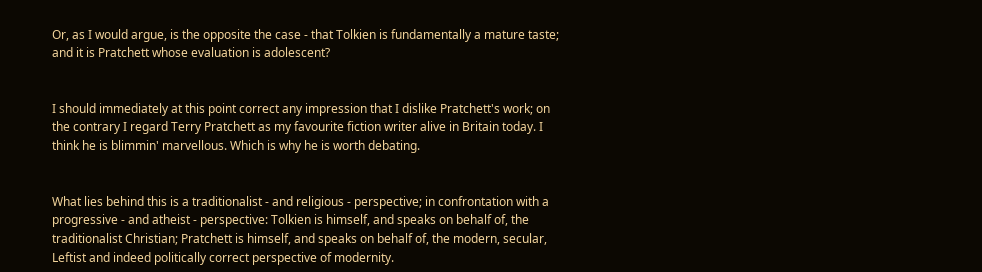Or, as I would argue, is the opposite the case - that Tolkien is fundamentally a mature taste; and it is Pratchett whose evaluation is adolescent?


I should immediately at this point correct any impression that I dislike Pratchett's work; on the contrary I regard Terry Pratchett as my favourite fiction writer alive in Britain today. I think he is blimmin' marvellous. Which is why he is worth debating.


What lies behind this is a traditionalist - and religious - perspective; in confrontation with a progressive - and atheist - perspective: Tolkien is himself, and speaks on behalf of, the traditionalist Christian; Pratchett is himself, and speaks on behalf of, the modern, secular, Leftist and indeed politically correct perspective of modernity.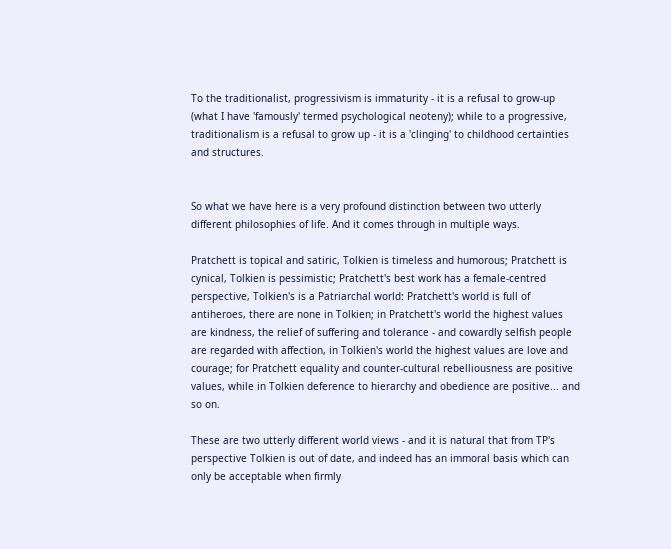To the traditionalist, progressivism is immaturity - it is a refusal to grow-up (what I have 'famously' termed psychological neoteny); while to a progressive, traditionalism is a refusal to grow up - it is a 'clinging' to childhood certainties and structures.


So what we have here is a very profound distinction between two utterly different philosophies of life. And it comes through in multiple ways.

Pratchett is topical and satiric, Tolkien is timeless and humorous; Pratchett is cynical, Tolkien is pessimistic; Pratchett's best work has a female-centred perspective, Tolkien's is a Patriarchal world: Pratchett's world is full of antiheroes, there are none in Tolkien; in Pratchett's world the highest values are kindness, the relief of suffering and tolerance - and cowardly selfish people are regarded with affection, in Tolkien's world the highest values are love and courage; for Pratchett equality and counter-cultural rebelliousness are positive values, while in Tolkien deference to hierarchy and obedience are positive... and so on.

These are two utterly different world views - and it is natural that from TP's perspective Tolkien is out of date, and indeed has an immoral basis which can only be acceptable when firmly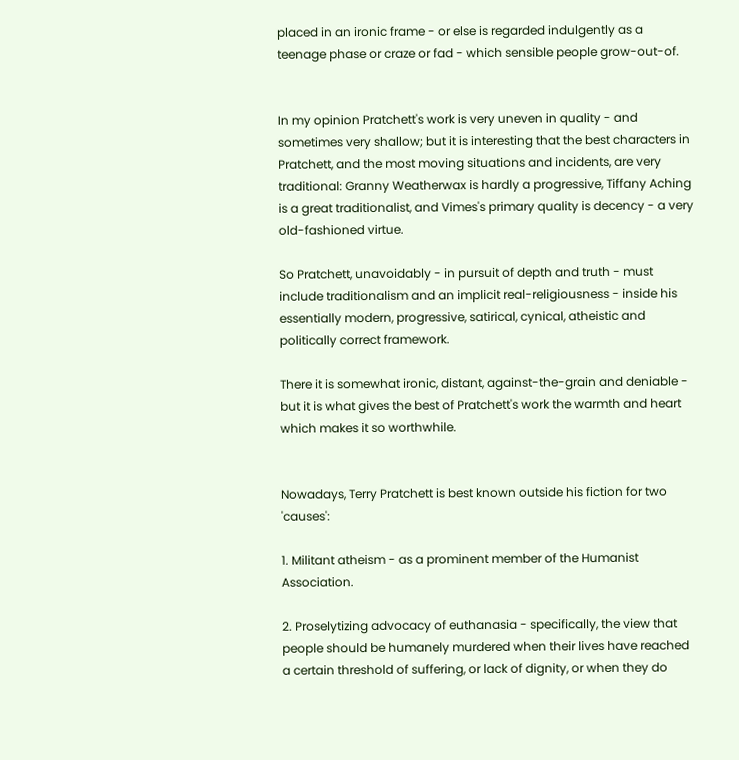placed in an ironic frame - or else is regarded indulgently as a teenage phase or craze or fad - which sensible people grow-out-of.


In my opinion Pratchett's work is very uneven in quality - and sometimes very shallow; but it is interesting that the best characters in Pratchett, and the most moving situations and incidents, are very traditional: Granny Weatherwax is hardly a progressive, Tiffany Aching is a great traditionalist, and Vimes's primary quality is decency - a very old-fashioned virtue.

So Pratchett, unavoidably - in pursuit of depth and truth - must include traditionalism and an implicit real-religiousness - inside his essentially modern, progressive, satirical, cynical, atheistic and politically correct framework.

There it is somewhat ironic, distant, against-the-grain and deniable - but it is what gives the best of Pratchett's work the warmth and heart which makes it so worthwhile.


Nowadays, Terry Pratchett is best known outside his fiction for two 'causes':

1. Militant atheism - as a prominent member of the Humanist Association.

2. Proselytizing advocacy of euthanasia - specifically, the view that people should be humanely murdered when their lives have reached a certain threshold of suffering, or lack of dignity, or when they do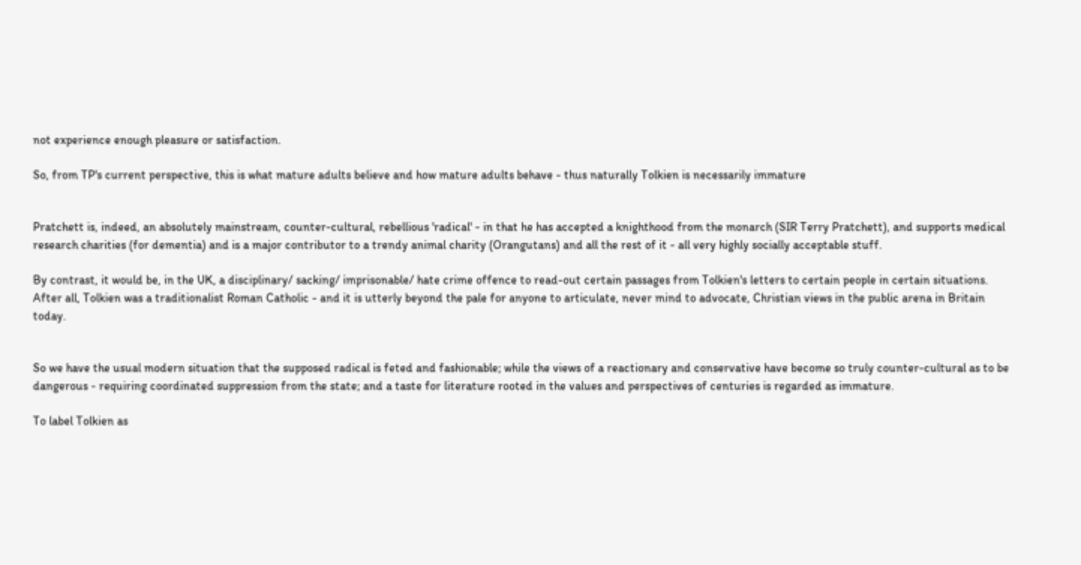not experience enough pleasure or satisfaction.

So, from TP's current perspective, this is what mature adults believe and how mature adults behave - thus naturally Tolkien is necessarily immature


Pratchett is, indeed, an absolutely mainstream, counter-cultural, rebellious 'radical' - in that he has accepted a knighthood from the monarch (SIR Terry Pratchett), and supports medical research charities (for dementia) and is a major contributor to a trendy animal charity (Orangutans) and all the rest of it - all very highly socially acceptable stuff.

By contrast, it would be, in the UK, a disciplinary/ sacking/ imprisonable/ hate crime offence to read-out certain passages from Tolkien's letters to certain people in certain situations. After all, Tolkien was a traditionalist Roman Catholic - and it is utterly beyond the pale for anyone to articulate, never mind to advocate, Christian views in the public arena in Britain today.


So we have the usual modern situation that the supposed radical is feted and fashionable; while the views of a reactionary and conservative have become so truly counter-cultural as to be dangerous - requiring coordinated suppression from the state; and a taste for literature rooted in the values and perspectives of centuries is regarded as immature.

To label Tolkien as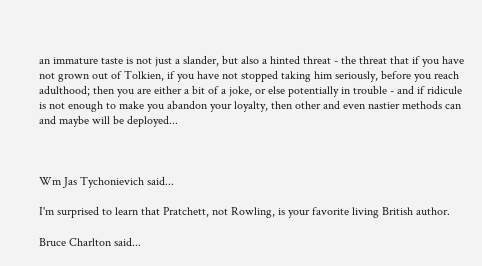an immature taste is not just a slander, but also a hinted threat - the threat that if you have not grown out of Tolkien, if you have not stopped taking him seriously, before you reach adulthood; then you are either a bit of a joke, or else potentially in trouble - and if ridicule is not enough to make you abandon your loyalty, then other and even nastier methods can and maybe will be deployed...



Wm Jas Tychonievich said...

I'm surprised to learn that Pratchett, not Rowling, is your favorite living British author.

Bruce Charlton said...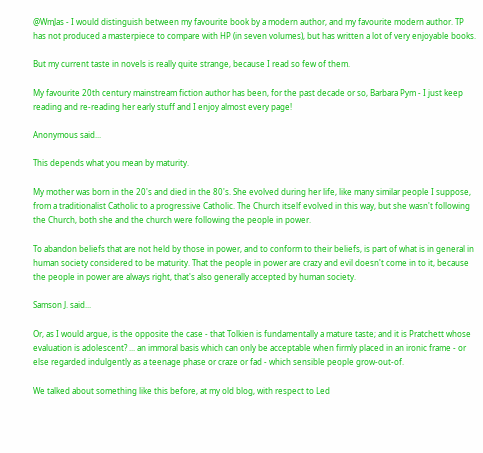@WmJas - I would distinguish between my favourite book by a modern author, and my favourite modern author. TP has not produced a masterpiece to compare with HP (in seven volumes), but has written a lot of very enjoyable books.

But my current taste in novels is really quite strange, because I read so few of them.

My favourite 20th century mainstream fiction author has been, for the past decade or so, Barbara Pym - I just keep reading and re-reading her early stuff and I enjoy almost every page!

Anonymous said...

This depends what you mean by maturity.

My mother was born in the 20's and died in the 80's. She evolved during her life, like many similar people I suppose, from a traditionalist Catholic to a progressive Catholic. The Church itself evolved in this way, but she wasn't following the Church, both she and the church were following the people in power.

To abandon beliefs that are not held by those in power, and to conform to their beliefs, is part of what is in general in human society considered to be maturity. That the people in power are crazy and evil doesn't come in to it, because the people in power are always right, that's also generally accepted by human society.

Samson J. said...

Or, as I would argue, is the opposite the case - that Tolkien is fundamentally a mature taste; and it is Pratchett whose evaluation is adolescent? ... an immoral basis which can only be acceptable when firmly placed in an ironic frame - or else regarded indulgently as a teenage phase or craze or fad - which sensible people grow-out-of.

We talked about something like this before, at my old blog, with respect to Led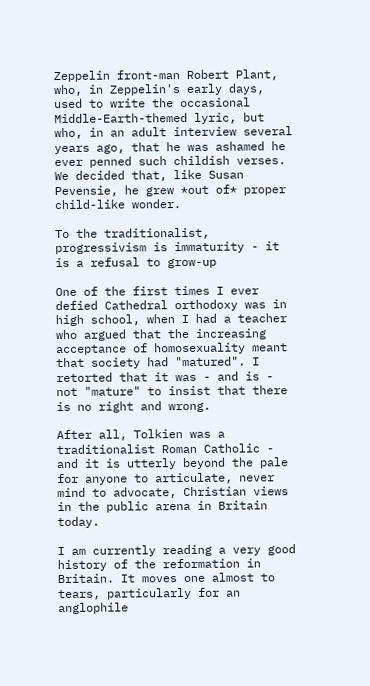Zeppelin front-man Robert Plant, who, in Zeppelin's early days, used to write the occasional Middle-Earth-themed lyric, but who, in an adult interview several years ago, that he was ashamed he ever penned such childish verses. We decided that, like Susan Pevensie, he grew *out of* proper child-like wonder.

To the traditionalist, progressivism is immaturity - it is a refusal to grow-up

One of the first times I ever defied Cathedral orthodoxy was in high school, when I had a teacher who argued that the increasing acceptance of homosexuality meant that society had "matured". I retorted that it was - and is - not "mature" to insist that there is no right and wrong.

After all, Tolkien was a traditionalist Roman Catholic - and it is utterly beyond the pale for anyone to articulate, never mind to advocate, Christian views in the public arena in Britain today.

I am currently reading a very good history of the reformation in Britain. It moves one almost to tears, particularly for an anglophile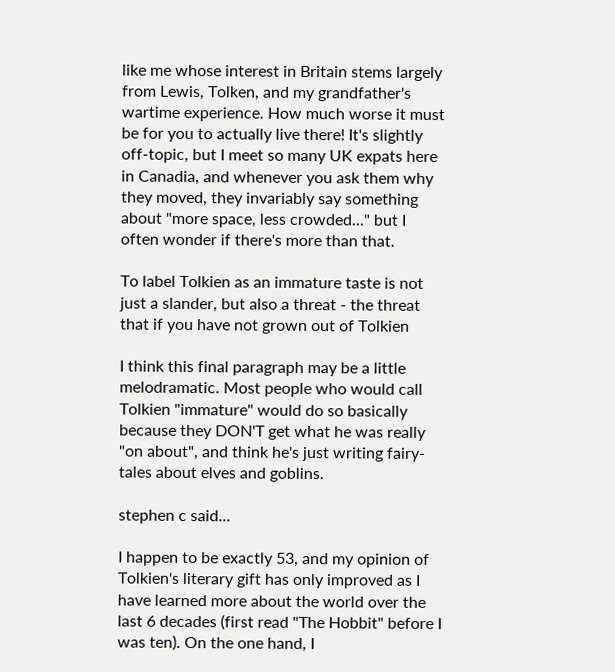like me whose interest in Britain stems largely from Lewis, Tolken, and my grandfather's wartime experience. How much worse it must be for you to actually live there! It's slightly off-topic, but I meet so many UK expats here in Canadia, and whenever you ask them why they moved, they invariably say something about "more space, less crowded..." but I often wonder if there's more than that.

To label Tolkien as an immature taste is not just a slander, but also a threat - the threat that if you have not grown out of Tolkien

I think this final paragraph may be a little melodramatic. Most people who would call Tolkien "immature" would do so basically because they DON'T get what he was really "on about", and think he's just writing fairy-tales about elves and goblins.

stephen c said...

I happen to be exactly 53, and my opinion of Tolkien's literary gift has only improved as I have learned more about the world over the last 6 decades (first read "The Hobbit" before I was ten). On the one hand, I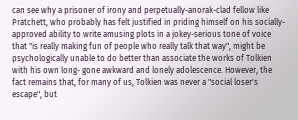can see why a prisoner of irony and perpetually-anorak-clad fellow like Pratchett, who probably has felt justified in priding himself on his socially-approved ability to write amusing plots in a jokey-serious tone of voice that "is really making fun of people who really talk that way", might be psychologically unable to do better than associate the works of Tolkien with his own long- gone awkward and lonely adolescence. However, the fact remains that, for many of us, Tolkien was never a "social loser's escape", but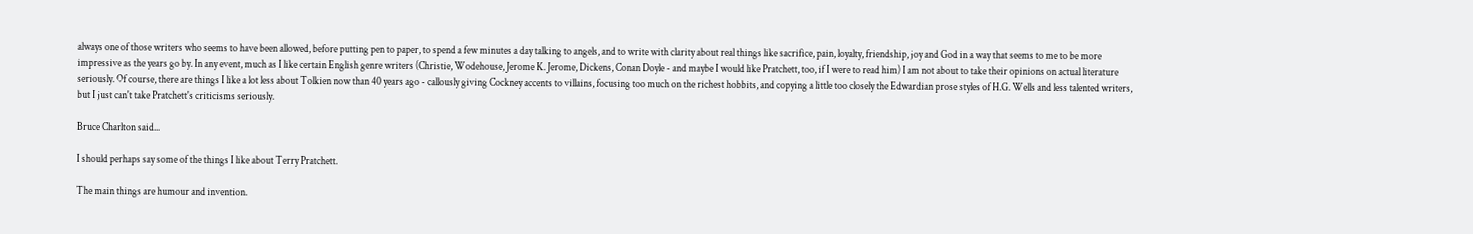always one of those writers who seems to have been allowed, before putting pen to paper, to spend a few minutes a day talking to angels, and to write with clarity about real things like sacrifice, pain, loyalty, friendship, joy and God in a way that seems to me to be more impressive as the years go by. In any event, much as I like certain English genre writers (Christie, Wodehouse, Jerome K. Jerome, Dickens, Conan Doyle - and maybe I would like Pratchett, too, if I were to read him) I am not about to take their opinions on actual literature seriously. Of course, there are things I like a lot less about Tolkien now than 40 years ago - callously giving Cockney accents to villains, focusing too much on the richest hobbits, and copying a little too closely the Edwardian prose styles of H.G. Wells and less talented writers, but I just can't take Pratchett's criticisms seriously.

Bruce Charlton said...

I should perhaps say some of the things I like about Terry Pratchett.

The main things are humour and invention.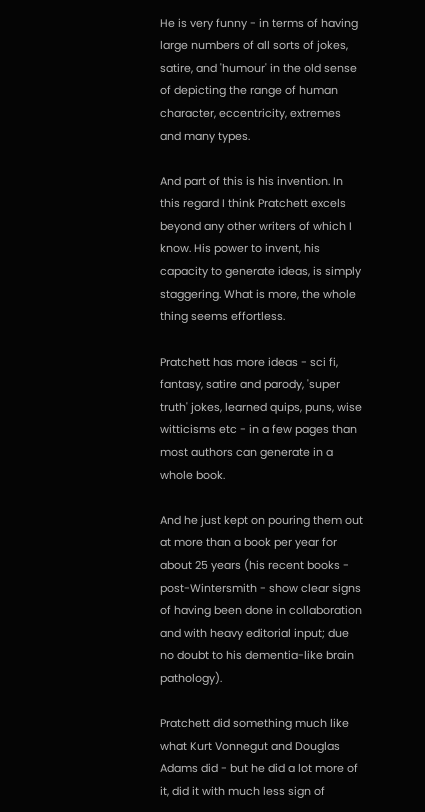He is very funny - in terms of having large numbers of all sorts of jokes, satire, and 'humour' in the old sense of depicting the range of human character, eccentricity, extremes and many types.

And part of this is his invention. In this regard I think Pratchett excels beyond any other writers of which I know. His power to invent, his capacity to generate ideas, is simply staggering. What is more, the whole thing seems effortless.

Pratchett has more ideas - sci fi, fantasy, satire and parody, 'super truth' jokes, learned quips, puns, wise witticisms etc - in a few pages than most authors can generate in a whole book.

And he just kept on pouring them out at more than a book per year for about 25 years (his recent books - post-Wintersmith - show clear signs of having been done in collaboration and with heavy editorial input; due no doubt to his dementia-like brain pathology).

Pratchett did something much like what Kurt Vonnegut and Douglas Adams did - but he did a lot more of it, did it with much less sign of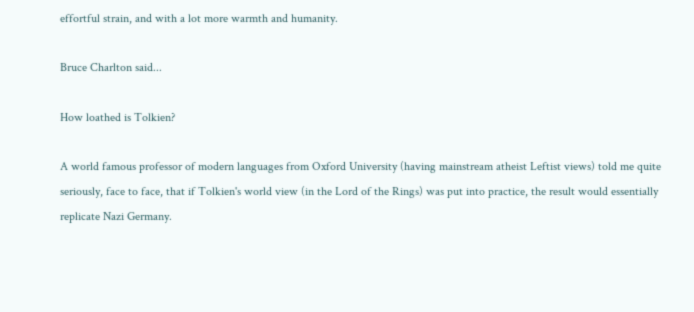effortful strain, and with a lot more warmth and humanity.

Bruce Charlton said...

How loathed is Tolkien?

A world famous professor of modern languages from Oxford University (having mainstream atheist Leftist views) told me quite seriously, face to face, that if Tolkien's world view (in the Lord of the Rings) was put into practice, the result would essentially replicate Nazi Germany.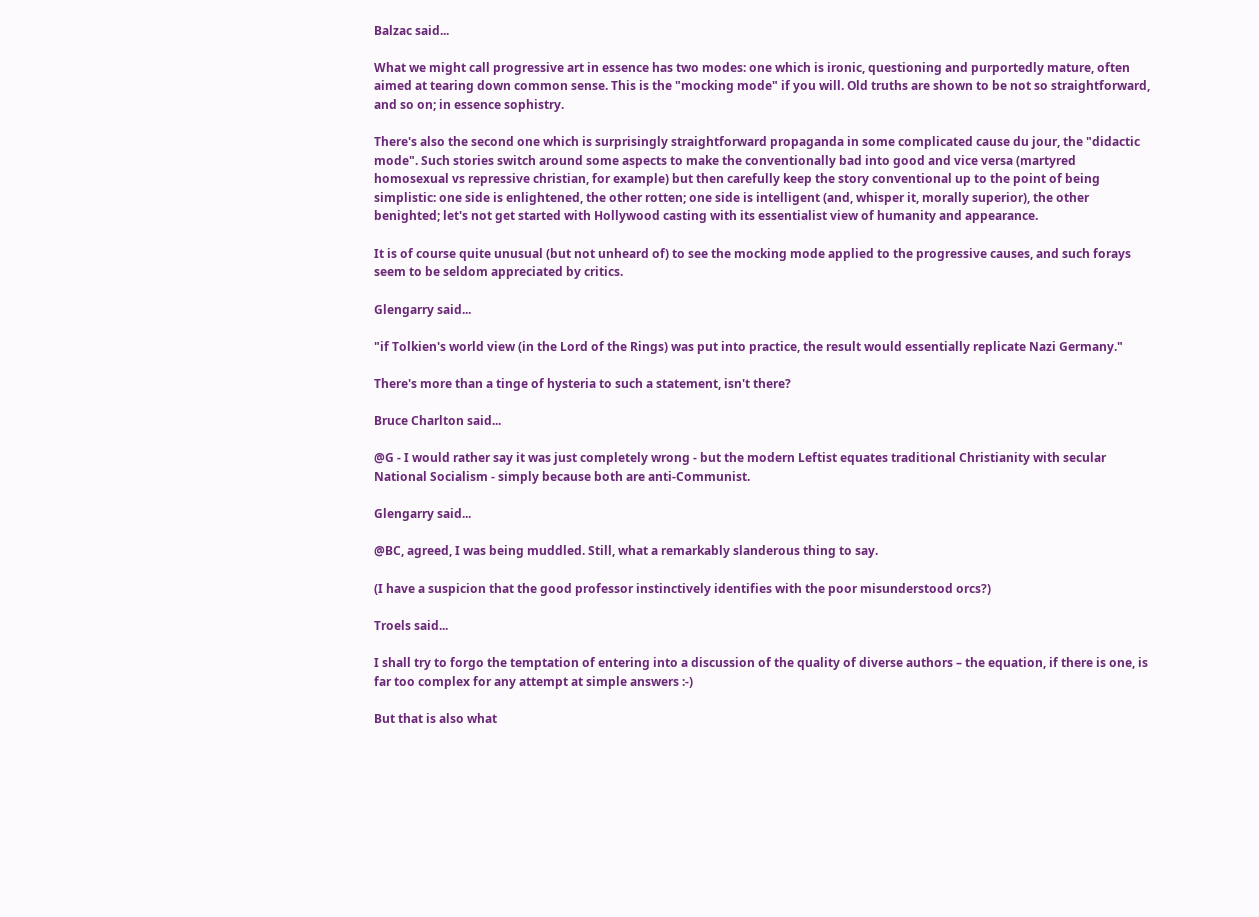Balzac said...

What we might call progressive art in essence has two modes: one which is ironic, questioning and purportedly mature, often aimed at tearing down common sense. This is the "mocking mode" if you will. Old truths are shown to be not so straightforward, and so on; in essence sophistry.

There's also the second one which is surprisingly straightforward propaganda in some complicated cause du jour, the "didactic mode". Such stories switch around some aspects to make the conventionally bad into good and vice versa (martyred homosexual vs repressive christian, for example) but then carefully keep the story conventional up to the point of being simplistic: one side is enlightened, the other rotten; one side is intelligent (and, whisper it, morally superior), the other benighted; let's not get started with Hollywood casting with its essentialist view of humanity and appearance.

It is of course quite unusual (but not unheard of) to see the mocking mode applied to the progressive causes, and such forays seem to be seldom appreciated by critics.

Glengarry said...

"if Tolkien's world view (in the Lord of the Rings) was put into practice, the result would essentially replicate Nazi Germany."

There's more than a tinge of hysteria to such a statement, isn't there?

Bruce Charlton said...

@G - I would rather say it was just completely wrong - but the modern Leftist equates traditional Christianity with secular National Socialism - simply because both are anti-Communist.

Glengarry said...

@BC, agreed, I was being muddled. Still, what a remarkably slanderous thing to say.

(I have a suspicion that the good professor instinctively identifies with the poor misunderstood orcs?)

Troels said...

I shall try to forgo the temptation of entering into a discussion of the quality of diverse authors – the equation, if there is one, is far too complex for any attempt at simple answers :-)

But that is also what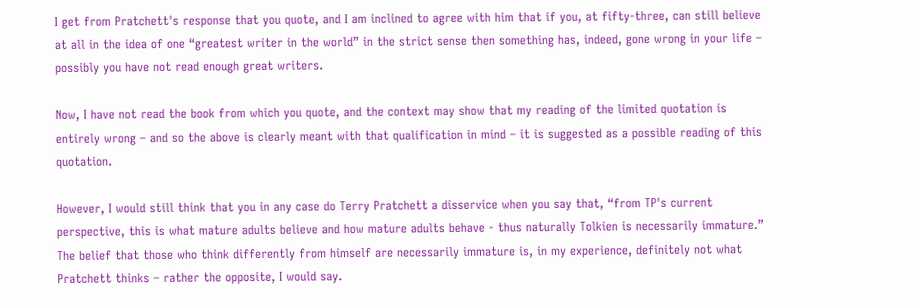I get from Pratchett's response that you quote, and I am inclined to agree with him that if you, at fifty-three, can still believe at all in the idea of one “greatest writer in the world” in the strict sense then something has, indeed, gone wrong in your life – possibly you have not read enough great writers.

Now, I have not read the book from which you quote, and the context may show that my reading of the limited quotation is entirely wrong – and so the above is clearly meant with that qualification in mind – it is suggested as a possible reading of this quotation.

However, I would still think that you in any case do Terry Pratchett a disservice when you say that, “from TP's current perspective, this is what mature adults believe and how mature adults behave - thus naturally Tolkien is necessarily immature.” The belief that those who think differently from himself are necessarily immature is, in my experience, definitely not what Pratchett thinks – rather the opposite, I would say.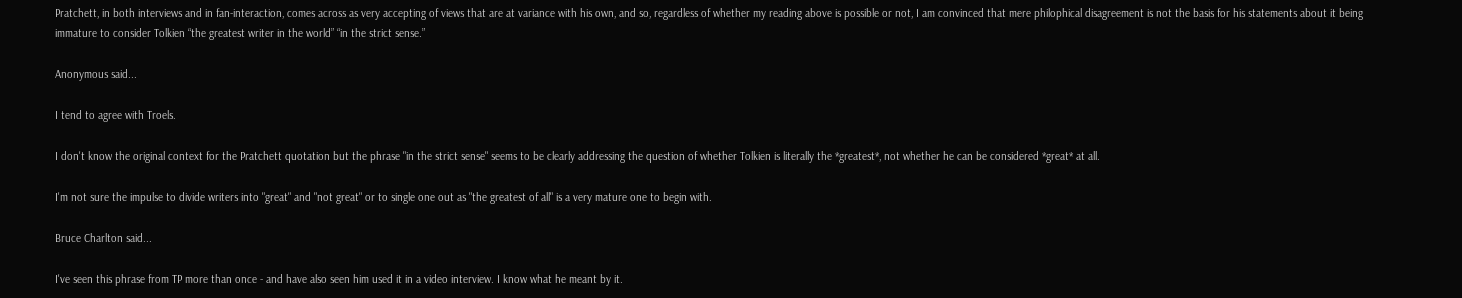Pratchett, in both interviews and in fan-interaction, comes across as very accepting of views that are at variance with his own, and so, regardless of whether my reading above is possible or not, I am convinced that mere philophical disagreement is not the basis for his statements about it being immature to consider Tolkien “the greatest writer in the world” “in the strict sense.”

Anonymous said...

I tend to agree with Troels.

I don't know the original context for the Pratchett quotation but the phrase "in the strict sense" seems to be clearly addressing the question of whether Tolkien is literally the *greatest*, not whether he can be considered *great* at all.

I'm not sure the impulse to divide writers into "great" and "not great" or to single one out as "the greatest of all" is a very mature one to begin with.

Bruce Charlton said...

I've seen this phrase from TP more than once - and have also seen him used it in a video interview. I know what he meant by it.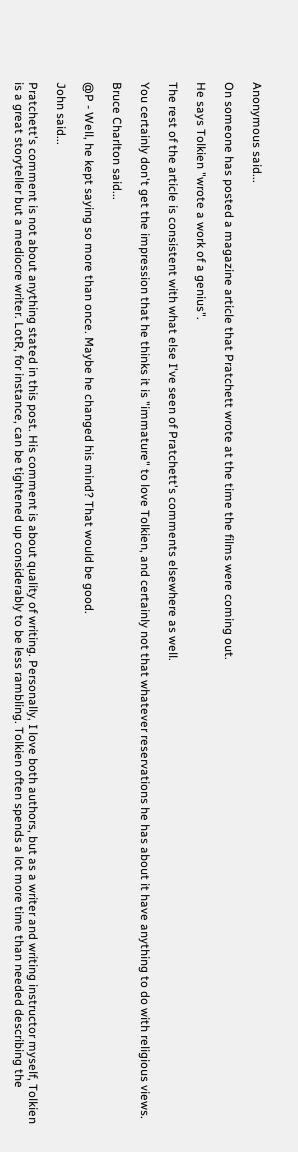Anonymous said...

On someone has posted a magazine article that Pratchett wrote at the time the films were coming out.

He says Tolkien "wrote a work of a genius".

The rest of the article is consistent with what else I've seen of Pratchett's comments elsewhere as well.

You certainly don't get the impression that he thinks it is "immature" to love Tolkien, and certainly not that whatever reservations he has about it have anything to do with religious views.

Bruce Charlton said...

@P - Well, he kept saying so more than once. Maybe he changed his mind? That would be good.

John said...

Pratchett's comment is not about anything stated in this post. His comment is about quality of writing. Personally, I love both authors, but as a writer and writing instructor myself, Tolkien is a great storyteller but a mediocre writer. LotR, for instance, can be tightened up considerably to be less rambling. Tolkien often spends a lot more time than needed describing the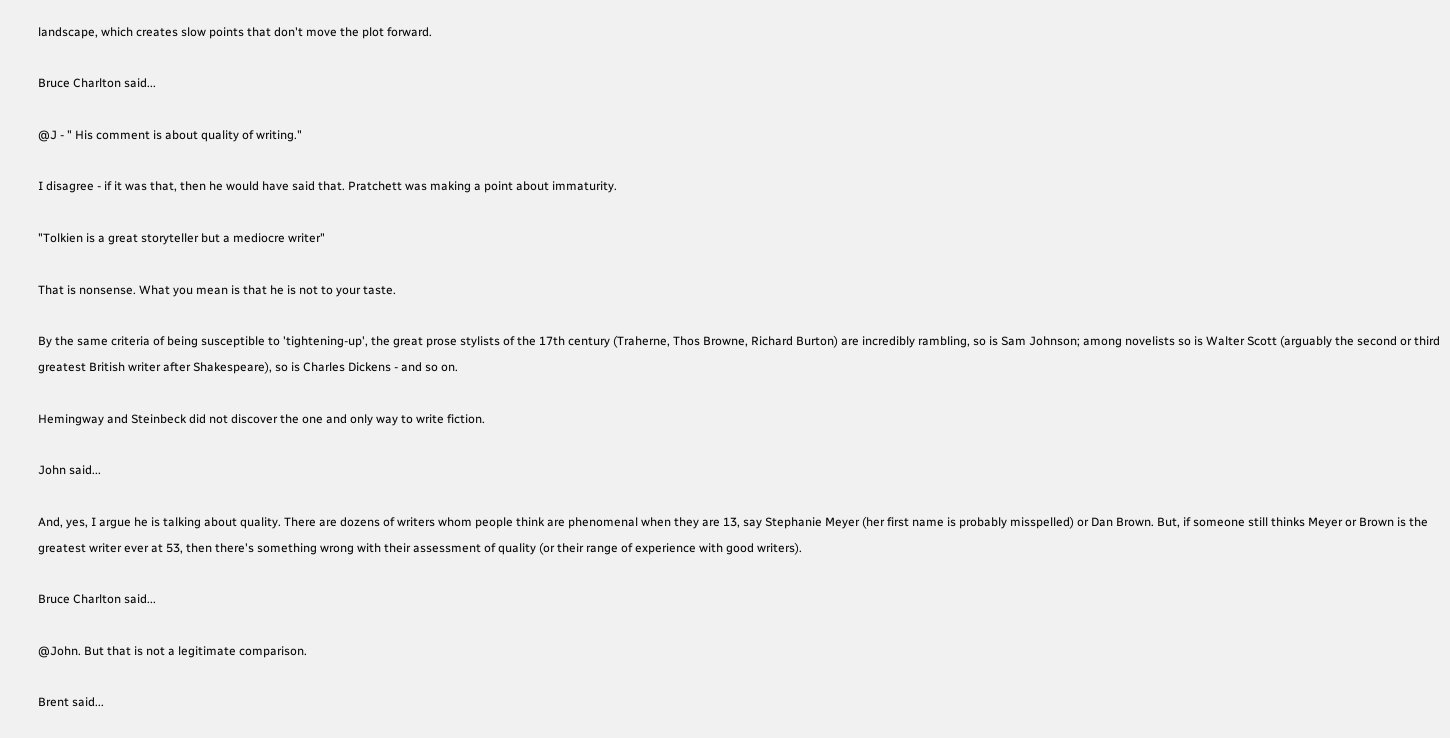landscape, which creates slow points that don't move the plot forward.

Bruce Charlton said...

@J - " His comment is about quality of writing."

I disagree - if it was that, then he would have said that. Pratchett was making a point about immaturity.

"Tolkien is a great storyteller but a mediocre writer"

That is nonsense. What you mean is that he is not to your taste.

By the same criteria of being susceptible to 'tightening-up', the great prose stylists of the 17th century (Traherne, Thos Browne, Richard Burton) are incredibly rambling, so is Sam Johnson; among novelists so is Walter Scott (arguably the second or third greatest British writer after Shakespeare), so is Charles Dickens - and so on.

Hemingway and Steinbeck did not discover the one and only way to write fiction.

John said...

And, yes, I argue he is talking about quality. There are dozens of writers whom people think are phenomenal when they are 13, say Stephanie Meyer (her first name is probably misspelled) or Dan Brown. But, if someone still thinks Meyer or Brown is the greatest writer ever at 53, then there's something wrong with their assessment of quality (or their range of experience with good writers).

Bruce Charlton said...

@John. But that is not a legitimate comparison.

Brent said...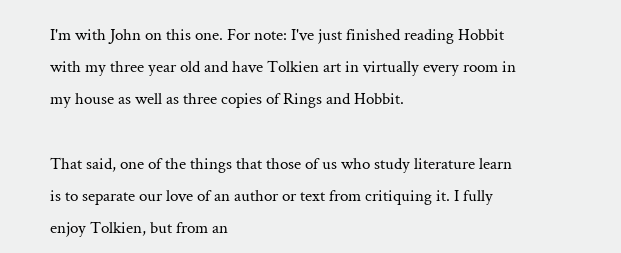I'm with John on this one. For note: I've just finished reading Hobbit with my three year old and have Tolkien art in virtually every room in my house as well as three copies of Rings and Hobbit.

That said, one of the things that those of us who study literature learn is to separate our love of an author or text from critiquing it. I fully enjoy Tolkien, but from an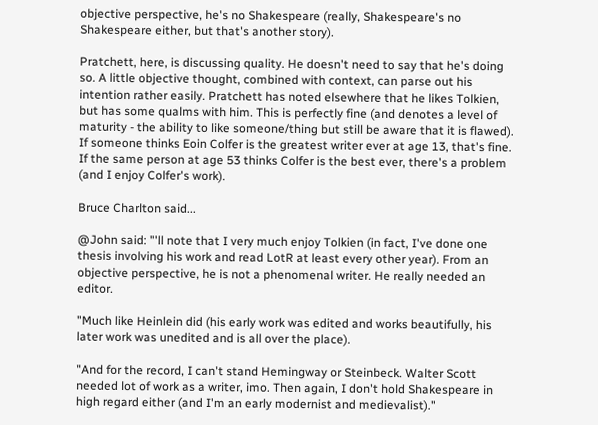objective perspective, he's no Shakespeare (really, Shakespeare's no Shakespeare either, but that's another story).

Pratchett, here, is discussing quality. He doesn't need to say that he's doing so. A little objective thought, combined with context, can parse out his intention rather easily. Pratchett has noted elsewhere that he likes Tolkien, but has some qualms with him. This is perfectly fine (and denotes a level of maturity - the ability to like someone/thing but still be aware that it is flawed). If someone thinks Eoin Colfer is the greatest writer ever at age 13, that's fine. If the same person at age 53 thinks Colfer is the best ever, there's a problem (and I enjoy Colfer's work).

Bruce Charlton said...

@John said: "'ll note that I very much enjoy Tolkien (in fact, I've done one thesis involving his work and read LotR at least every other year). From an objective perspective, he is not a phenomenal writer. He really needed an editor.

"Much like Heinlein did (his early work was edited and works beautifully, his later work was unedited and is all over the place).

"And for the record, I can't stand Hemingway or Steinbeck. Walter Scott needed lot of work as a writer, imo. Then again, I don't hold Shakespeare in high regard either (and I'm an early modernist and medievalist)."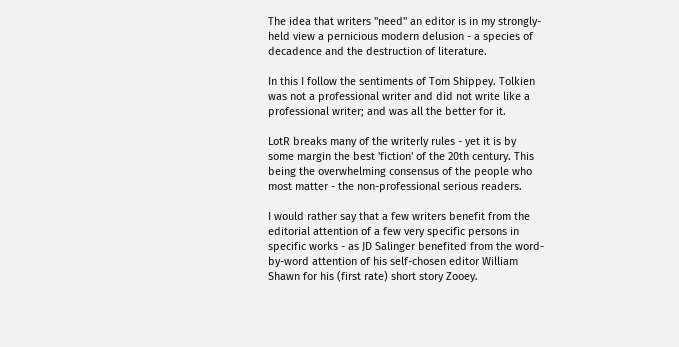The idea that writers "need" an editor is in my strongly-held view a pernicious modern delusion - a species of decadence and the destruction of literature.

In this I follow the sentiments of Tom Shippey. Tolkien was not a professional writer and did not write like a professional writer; and was all the better for it.

LotR breaks many of the writerly rules - yet it is by some margin the best 'fiction' of the 20th century. This being the overwhelming consensus of the people who most matter - the non-professional serious readers.

I would rather say that a few writers benefit from the editorial attention of a few very specific persons in specific works - as JD Salinger benefited from the word-by-word attention of his self-chosen editor William Shawn for his (first rate) short story Zooey.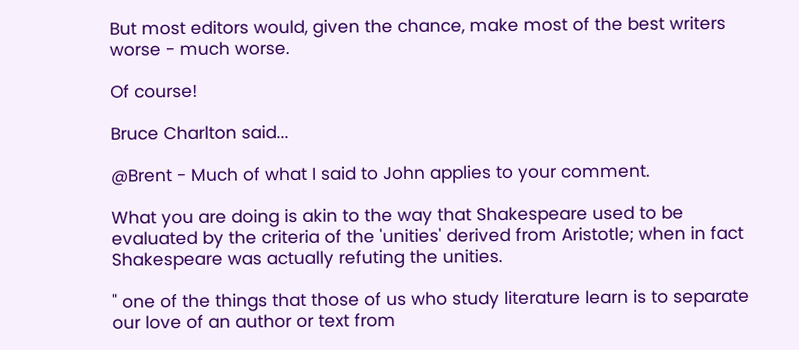But most editors would, given the chance, make most of the best writers worse - much worse.

Of course!

Bruce Charlton said...

@Brent - Much of what I said to John applies to your comment.

What you are doing is akin to the way that Shakespeare used to be evaluated by the criteria of the 'unities' derived from Aristotle; when in fact Shakespeare was actually refuting the unities.

" one of the things that those of us who study literature learn is to separate our love of an author or text from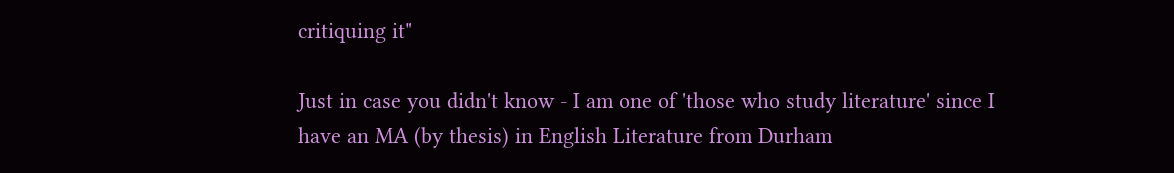critiquing it"

Just in case you didn't know - I am one of 'those who study literature' since I have an MA (by thesis) in English Literature from Durham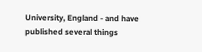University, England - and have published several things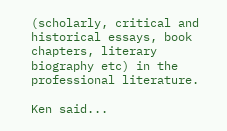(scholarly, critical and historical essays, book chapters, literary biography etc) in the professional literature.

Ken said...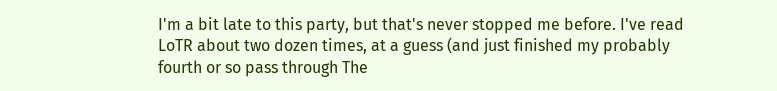I'm a bit late to this party, but that's never stopped me before. I've read LoTR about two dozen times, at a guess (and just finished my probably fourth or so pass through The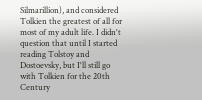Silmarillion), and considered Tolkien the greatest of all for most of my adult life. I didn't question that until I started reading Tolstoy and Dostoevsky, but I'll still go with Tolkien for the 20th Century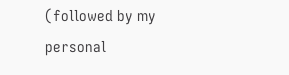(followed by my personal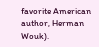favorite American author, Herman Wouk).